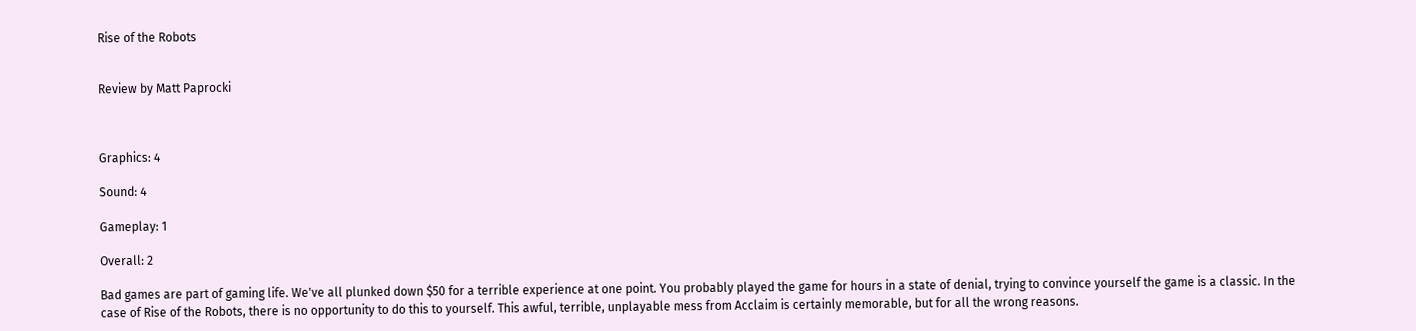Rise of the Robots


Review by Matt Paprocki



Graphics: 4

Sound: 4

Gameplay: 1

Overall: 2

Bad games are part of gaming life. We've all plunked down $50 for a terrible experience at one point. You probably played the game for hours in a state of denial, trying to convince yourself the game is a classic. In the case of Rise of the Robots, there is no opportunity to do this to yourself. This awful, terrible, unplayable mess from Acclaim is certainly memorable, but for all the wrong reasons.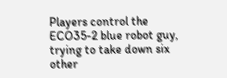Players control the ECO35-2 blue robot guy, trying to take down six other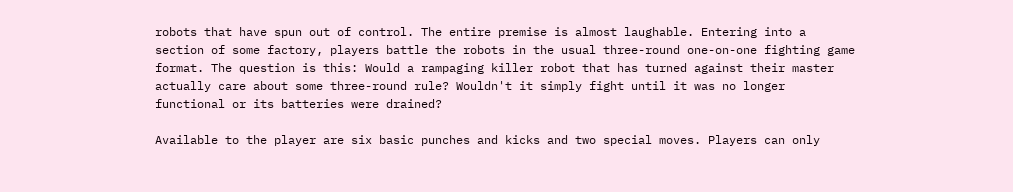robots that have spun out of control. The entire premise is almost laughable. Entering into a section of some factory, players battle the robots in the usual three-round one-on-one fighting game format. The question is this: Would a rampaging killer robot that has turned against their master actually care about some three-round rule? Wouldn't it simply fight until it was no longer functional or its batteries were drained?

Available to the player are six basic punches and kicks and two special moves. Players can only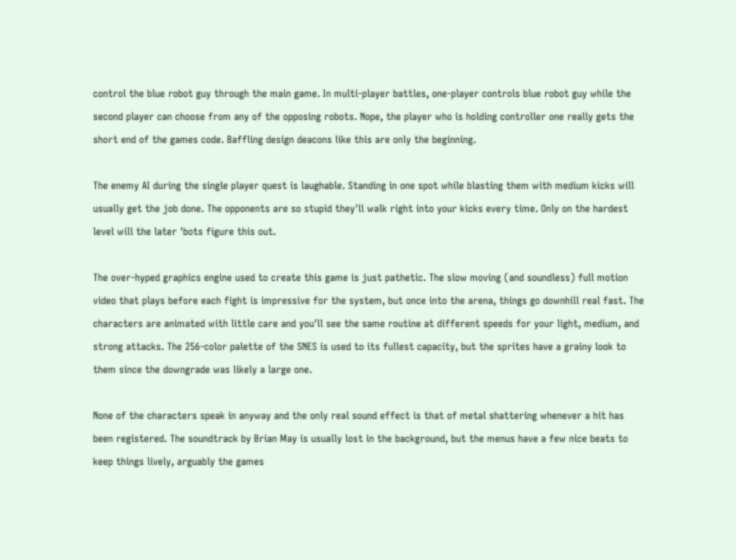control the blue robot guy through the main game. In multi-player battles, one-player controls blue robot guy while the second player can choose from any of the opposing robots. Nope, the player who is holding controller one really gets the short end of the games code. Baffling design deacons like this are only the beginning.

The enemy AI during the single player quest is laughable. Standing in one spot while blasting them with medium kicks will usually get the job done. The opponents are so stupid they'll walk right into your kicks every time. Only on the hardest level will the later 'bots figure this out.

The over-hyped graphics engine used to create this game is just pathetic. The slow moving (and soundless) full motion video that plays before each fight is impressive for the system, but once into the arena, things go downhill real fast. The characters are animated with little care and you'll see the same routine at different speeds for your light, medium, and strong attacks. The 256-color palette of the SNES is used to its fullest capacity, but the sprites have a grainy look to them since the downgrade was likely a large one.

None of the characters speak in anyway and the only real sound effect is that of metal shattering whenever a hit has been registered. The soundtrack by Brian May is usually lost in the background, but the menus have a few nice beats to keep things lively, arguably the games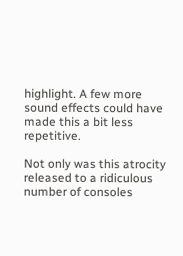highlight. A few more sound effects could have made this a bit less repetitive.

Not only was this atrocity released to a ridiculous number of consoles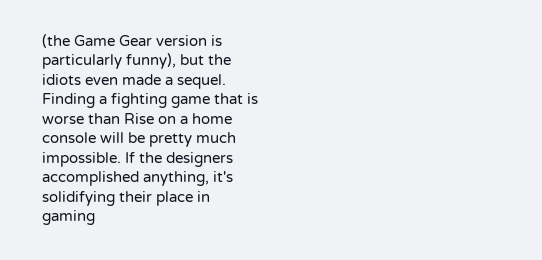(the Game Gear version is particularly funny), but the idiots even made a sequel. Finding a fighting game that is worse than Rise on a home console will be pretty much impossible. If the designers accomplished anything, it's solidifying their place in gaming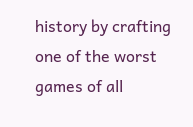history by crafting one of the worst games of all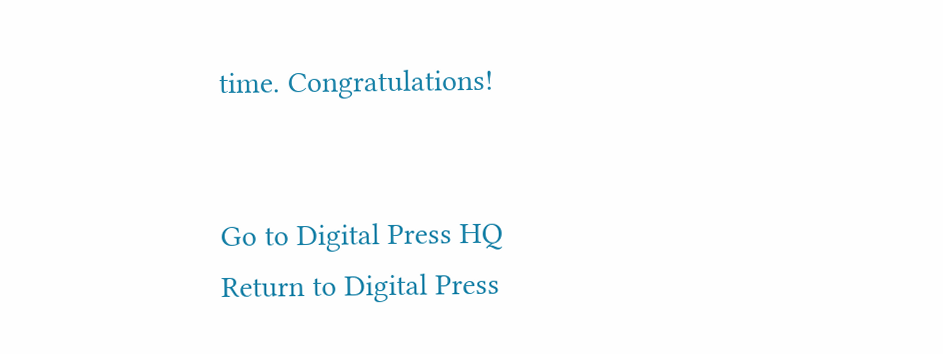time. Congratulations!


Go to Digital Press HQ
Return to Digital Press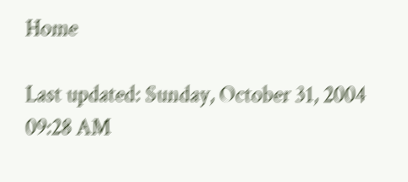Home

Last updated: Sunday, October 31, 2004 09:28 AM